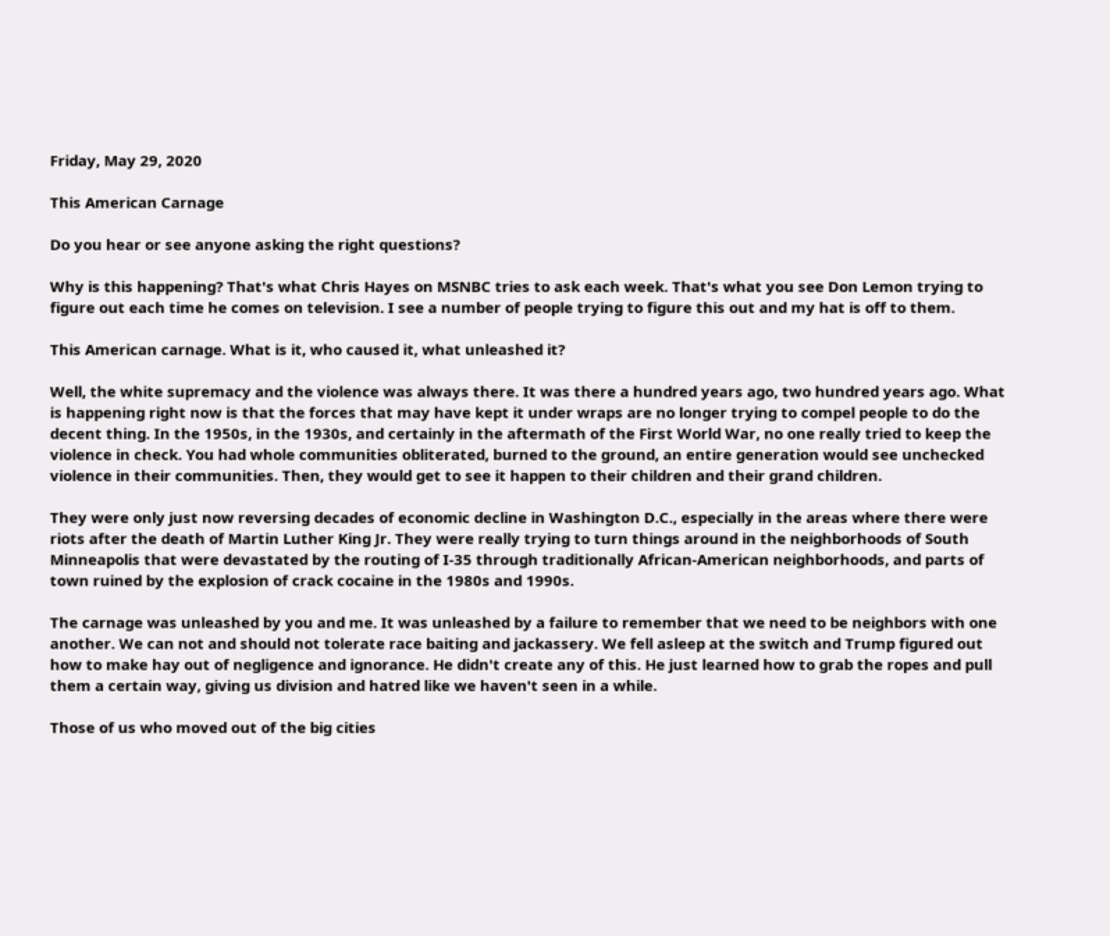Friday, May 29, 2020

This American Carnage

Do you hear or see anyone asking the right questions?

Why is this happening? That's what Chris Hayes on MSNBC tries to ask each week. That's what you see Don Lemon trying to figure out each time he comes on television. I see a number of people trying to figure this out and my hat is off to them.

This American carnage. What is it, who caused it, what unleashed it?

Well, the white supremacy and the violence was always there. It was there a hundred years ago, two hundred years ago. What is happening right now is that the forces that may have kept it under wraps are no longer trying to compel people to do the decent thing. In the 1950s, in the 1930s, and certainly in the aftermath of the First World War, no one really tried to keep the violence in check. You had whole communities obliterated, burned to the ground, an entire generation would see unchecked violence in their communities. Then, they would get to see it happen to their children and their grand children.

They were only just now reversing decades of economic decline in Washington D.C., especially in the areas where there were riots after the death of Martin Luther King Jr. They were really trying to turn things around in the neighborhoods of South Minneapolis that were devastated by the routing of I-35 through traditionally African-American neighborhoods, and parts of town ruined by the explosion of crack cocaine in the 1980s and 1990s.

The carnage was unleashed by you and me. It was unleashed by a failure to remember that we need to be neighbors with one another. We can not and should not tolerate race baiting and jackassery. We fell asleep at the switch and Trump figured out how to make hay out of negligence and ignorance. He didn't create any of this. He just learned how to grab the ropes and pull them a certain way, giving us division and hatred like we haven't seen in a while.

Those of us who moved out of the big cities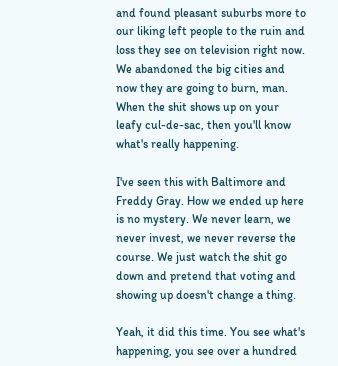and found pleasant suburbs more to our liking left people to the ruin and loss they see on television right now. We abandoned the big cities and now they are going to burn, man. When the shit shows up on your leafy cul-de-sac, then you'll know what's really happening.

I've seen this with Baltimore and Freddy Gray. How we ended up here is no mystery. We never learn, we never invest, we never reverse the course. We just watch the shit go down and pretend that voting and showing up doesn't change a thing.

Yeah, it did this time. You see what's happening, you see over a hundred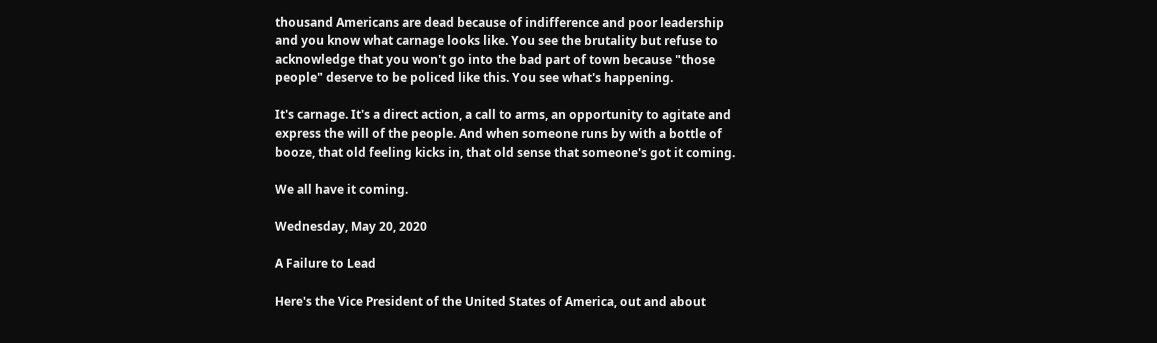thousand Americans are dead because of indifference and poor leadership and you know what carnage looks like. You see the brutality but refuse to acknowledge that you won't go into the bad part of town because "those people" deserve to be policed like this. You see what's happening.

It's carnage. It's a direct action, a call to arms, an opportunity to agitate and express the will of the people. And when someone runs by with a bottle of booze, that old feeling kicks in, that old sense that someone's got it coming.

We all have it coming.

Wednesday, May 20, 2020

A Failure to Lead

Here's the Vice President of the United States of America, out and about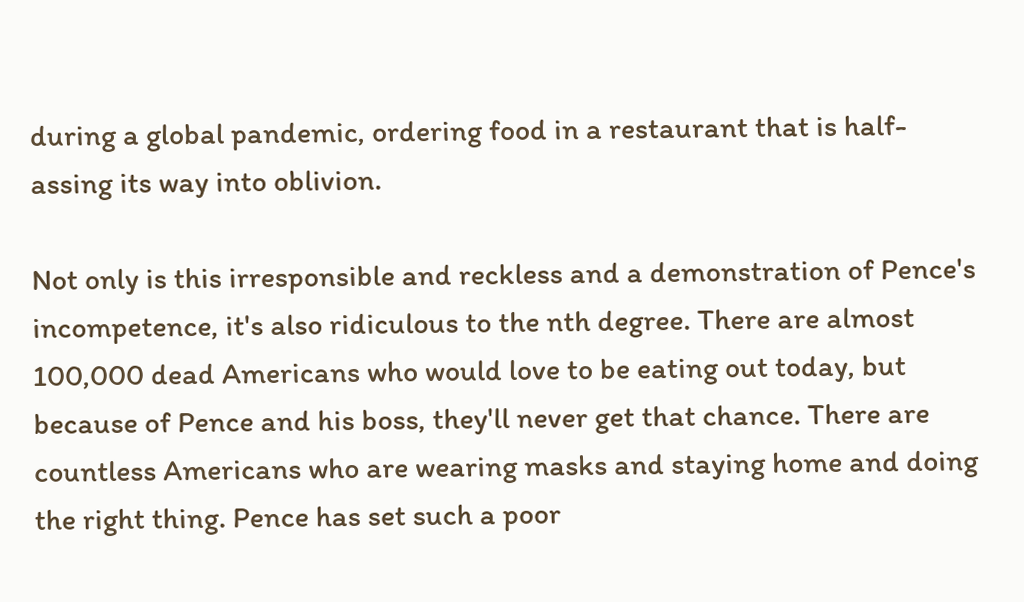during a global pandemic, ordering food in a restaurant that is half-assing its way into oblivion.

Not only is this irresponsible and reckless and a demonstration of Pence's incompetence, it's also ridiculous to the nth degree. There are almost 100,000 dead Americans who would love to be eating out today, but because of Pence and his boss, they'll never get that chance. There are countless Americans who are wearing masks and staying home and doing the right thing. Pence has set such a poor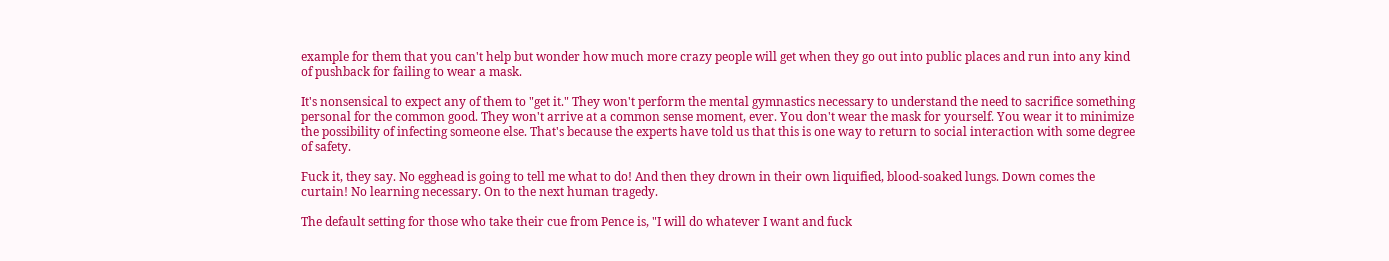example for them that you can't help but wonder how much more crazy people will get when they go out into public places and run into any kind of pushback for failing to wear a mask.

It's nonsensical to expect any of them to "get it." They won't perform the mental gymnastics necessary to understand the need to sacrifice something personal for the common good. They won't arrive at a common sense moment, ever. You don't wear the mask for yourself. You wear it to minimize the possibility of infecting someone else. That's because the experts have told us that this is one way to return to social interaction with some degree of safety.

Fuck it, they say. No egghead is going to tell me what to do! And then they drown in their own liquified, blood-soaked lungs. Down comes the curtain! No learning necessary. On to the next human tragedy.

The default setting for those who take their cue from Pence is, "I will do whatever I want and fuck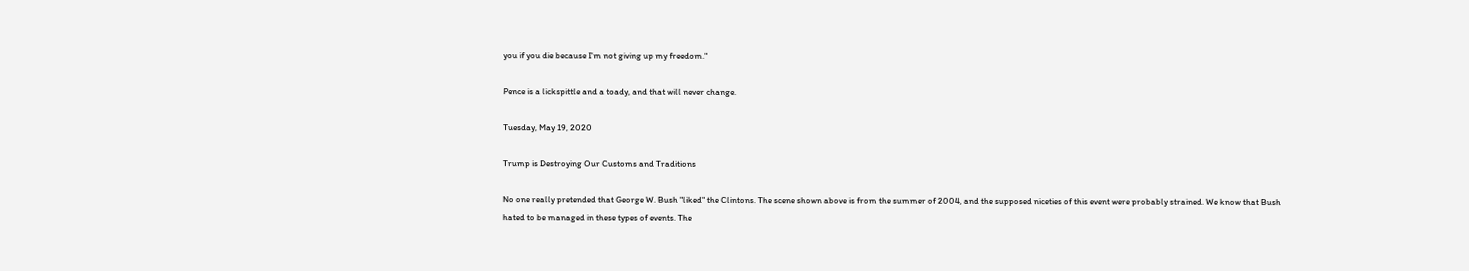you if you die because I'm not giving up my freedom."

Pence is a lickspittle and a toady, and that will never change.

Tuesday, May 19, 2020

Trump is Destroying Our Customs and Traditions

No one really pretended that George W. Bush "liked" the Clintons. The scene shown above is from the summer of 2004, and the supposed niceties of this event were probably strained. We know that Bush hated to be managed in these types of events. The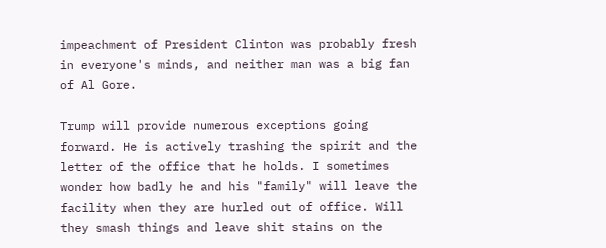impeachment of President Clinton was probably fresh in everyone's minds, and neither man was a big fan of Al Gore.

Trump will provide numerous exceptions going forward. He is actively trashing the spirit and the letter of the office that he holds. I sometimes wonder how badly he and his "family" will leave the facility when they are hurled out of office. Will they smash things and leave shit stains on the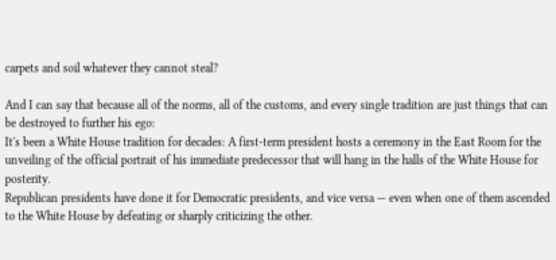carpets and soil whatever they cannot steal?

And I can say that because all of the norms, all of the customs, and every single tradition are just things that can be destroyed to further his ego:
It's been a White House tradition for decades: A first-term president hosts a ceremony in the East Room for the unveiling of the official portrait of his immediate predecessor that will hang in the halls of the White House for posterity.
Republican presidents have done it for Democratic presidents, and vice versa — even when one of them ascended to the White House by defeating or sharply criticizing the other.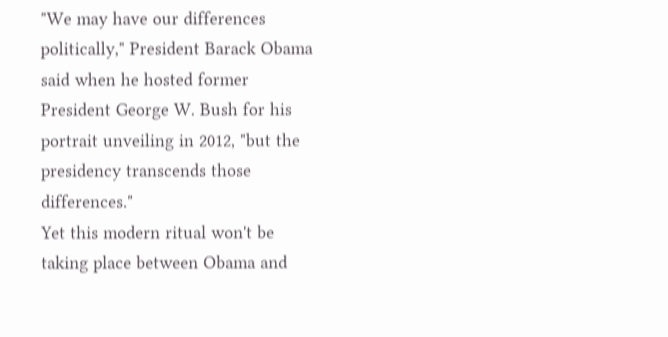"We may have our differences politically," President Barack Obama said when he hosted former President George W. Bush for his portrait unveiling in 2012, "but the presidency transcends those differences."
Yet this modern ritual won't be taking place between Obama and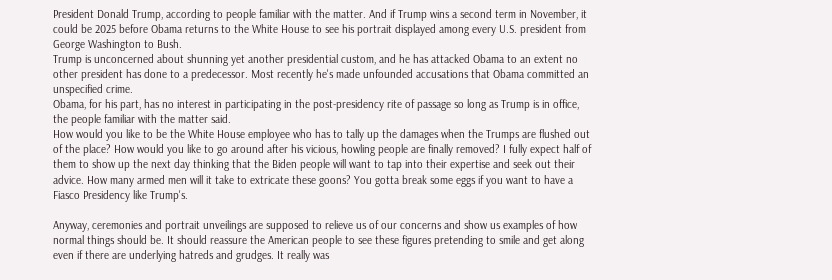President Donald Trump, according to people familiar with the matter. And if Trump wins a second term in November, it could be 2025 before Obama returns to the White House to see his portrait displayed among every U.S. president from George Washington to Bush.
Trump is unconcerned about shunning yet another presidential custom, and he has attacked Obama to an extent no other president has done to a predecessor. Most recently he's made unfounded accusations that Obama committed an unspecified crime.
Obama, for his part, has no interest in participating in the post-presidency rite of passage so long as Trump is in office, the people familiar with the matter said.
How would you like to be the White House employee who has to tally up the damages when the Trumps are flushed out of the place? How would you like to go around after his vicious, howling people are finally removed? I fully expect half of them to show up the next day thinking that the Biden people will want to tap into their expertise and seek out their advice. How many armed men will it take to extricate these goons? You gotta break some eggs if you want to have a Fiasco Presidency like Trump's.

Anyway, ceremonies and portrait unveilings are supposed to relieve us of our concerns and show us examples of how normal things should be. It should reassure the American people to see these figures pretending to smile and get along even if there are underlying hatreds and grudges. It really was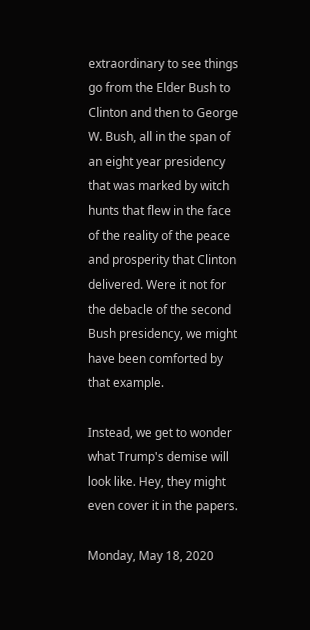extraordinary to see things go from the Elder Bush to Clinton and then to George W. Bush, all in the span of an eight year presidency that was marked by witch hunts that flew in the face of the reality of the peace and prosperity that Clinton delivered. Were it not for the debacle of the second Bush presidency, we might have been comforted by that example.

Instead, we get to wonder what Trump's demise will look like. Hey, they might even cover it in the papers.

Monday, May 18, 2020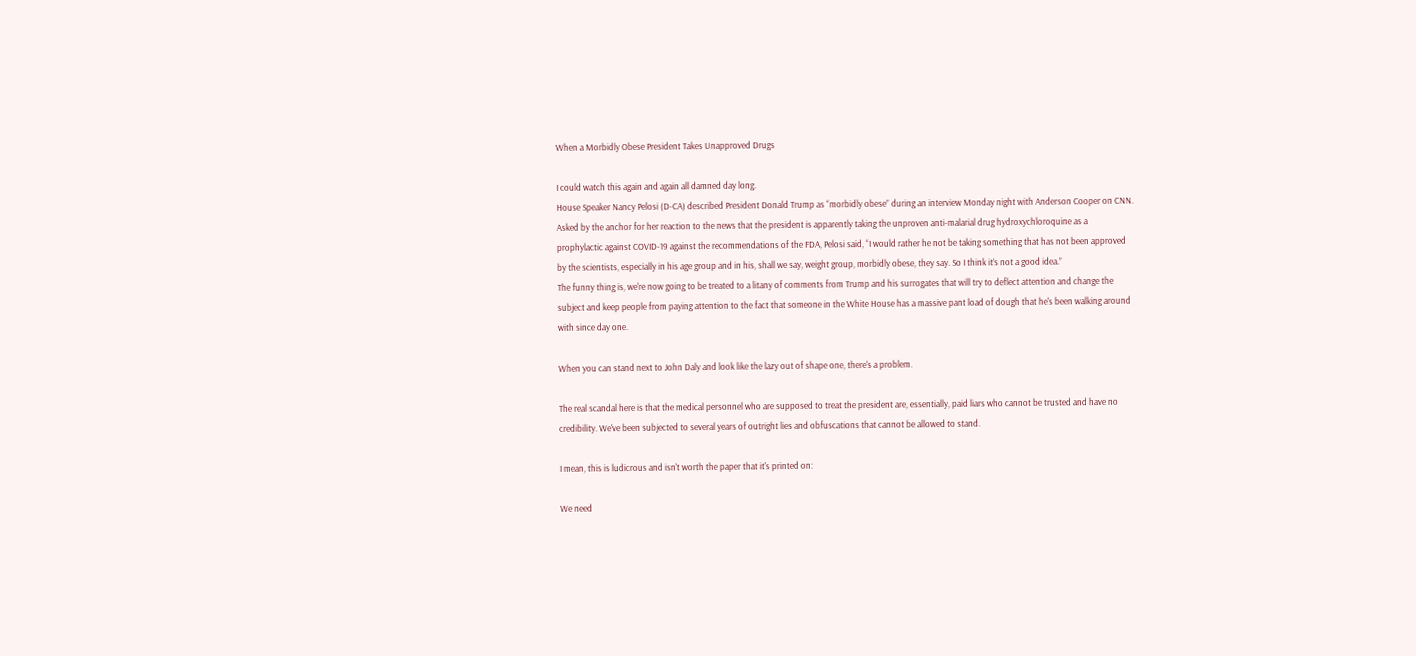When a Morbidly Obese President Takes Unapproved Drugs

I could watch this again and again all damned day long.
House Speaker Nancy Pelosi (D-CA) described President Donald Trump as “morbidly obese” during an interview Monday night with Anderson Cooper on CNN. Asked by the anchor for her reaction to the news that the president is apparently taking the unproven anti-malarial drug hydroxychloroquine as a prophylactic against COVID-19 against the recommendations of the FDA, Pelosi said, “I would rather he not be taking something that has not been approved by the scientists, especially in his age group and in his, shall we say, weight group, morbidly obese, they say. So I think it’s not a good idea.”
The funny thing is, we're now going to be treated to a litany of comments from Trump and his surrogates that will try to deflect attention and change the subject and keep people from paying attention to the fact that someone in the White House has a massive pant load of dough that he's been walking around with since day one.

When you can stand next to John Daly and look like the lazy out of shape one, there's a problem.

The real scandal here is that the medical personnel who are supposed to treat the president are, essentially, paid liars who cannot be trusted and have no credibility. We've been subjected to several years of outright lies and obfuscations that cannot be allowed to stand.

I mean, this is ludicrous and isn't worth the paper that it's printed on:

We need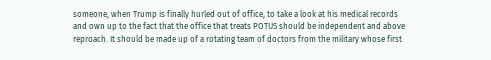someone, when Trump is finally hurled out of office, to take a look at his medical records and own up to the fact that the office that treats POTUS should be independent and above reproach. It should be made up of a rotating team of doctors from the military whose first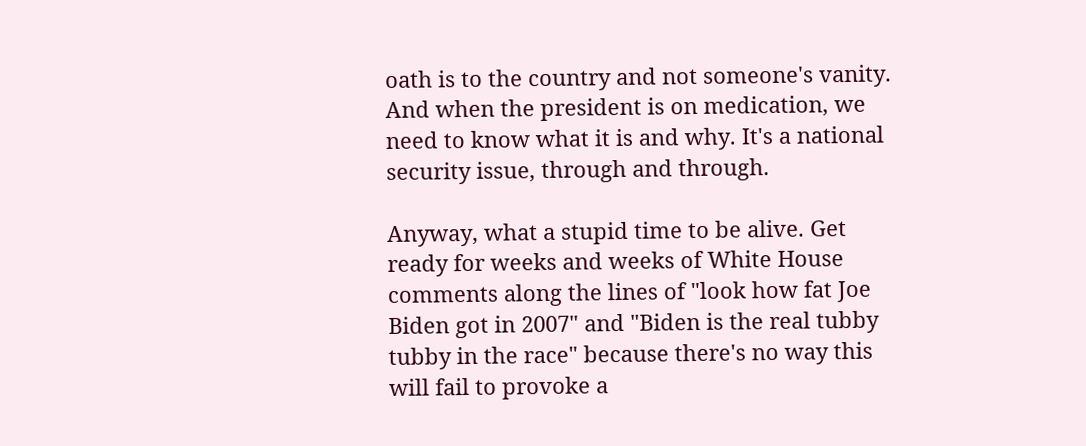oath is to the country and not someone's vanity. And when the president is on medication, we need to know what it is and why. It's a national security issue, through and through.

Anyway, what a stupid time to be alive. Get ready for weeks and weeks of White House comments along the lines of "look how fat Joe Biden got in 2007" and "Biden is the real tubby tubby in the race" because there's no way this will fail to provoke a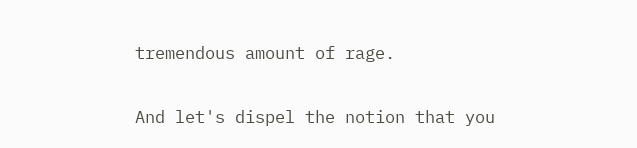tremendous amount of rage.

And let's dispel the notion that you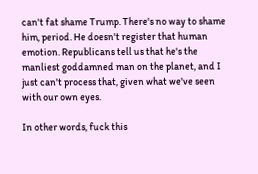can't fat shame Trump. There's no way to shame him, period. He doesn't register that human emotion. Republicans tell us that he's the manliest goddamned man on the planet, and I just can't process that, given what we've seen with our own eyes.

In other words, fuck this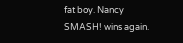fat boy. Nancy SMASH! wins again.